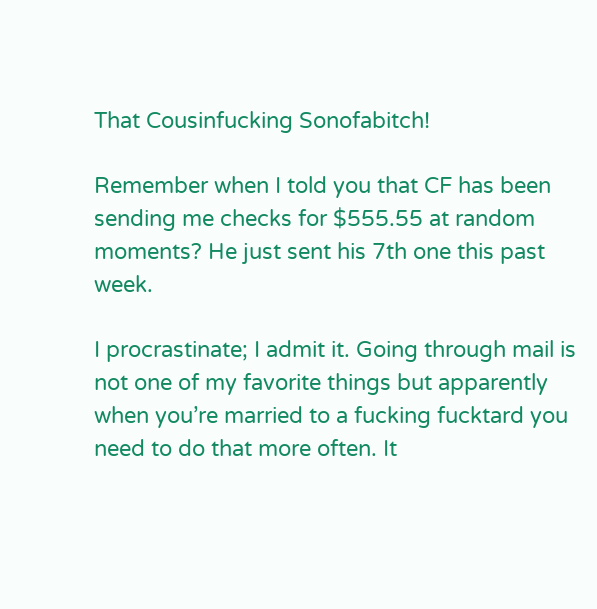That Cousinfucking Sonofabitch!

Remember when I told you that CF has been sending me checks for $555.55 at random moments? He just sent his 7th one this past week.

I procrastinate; I admit it. Going through mail is not one of my favorite things but apparently when you’re married to a fucking fucktard you need to do that more often. It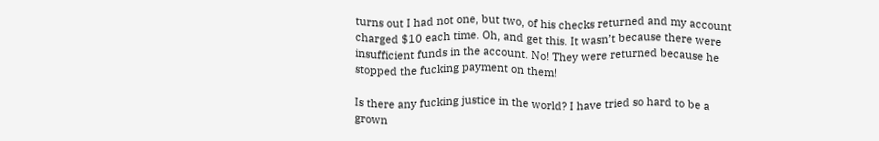turns out I had not one, but two, of his checks returned and my account charged $10 each time. Oh, and get this. It wasn’t because there were insufficient funds in the account. No! They were returned because he stopped the fucking payment on them!

Is there any fucking justice in the world? I have tried so hard to be a grown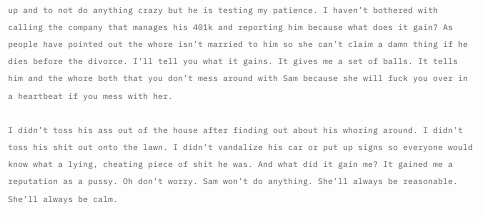up and to not do anything crazy but he is testing my patience. I haven’t bothered with calling the company that manages his 401k and reporting him because what does it gain? As people have pointed out the whore isn’t married to him so she can’t claim a damn thing if he dies before the divorce. I’ll tell you what it gains. It gives me a set of balls. It tells him and the whore both that you don’t mess around with Sam because she will fuck you over in a heartbeat if you mess with her.

I didn’t toss his ass out of the house after finding out about his whoring around. I didn’t toss his shit out onto the lawn. I didn’t vandalize his car or put up signs so everyone would know what a lying, cheating piece of shit he was. And what did it gain me? It gained me a reputation as a pussy. Oh don’t worry. Sam won’t do anything. She’ll always be reasonable. She’ll always be calm.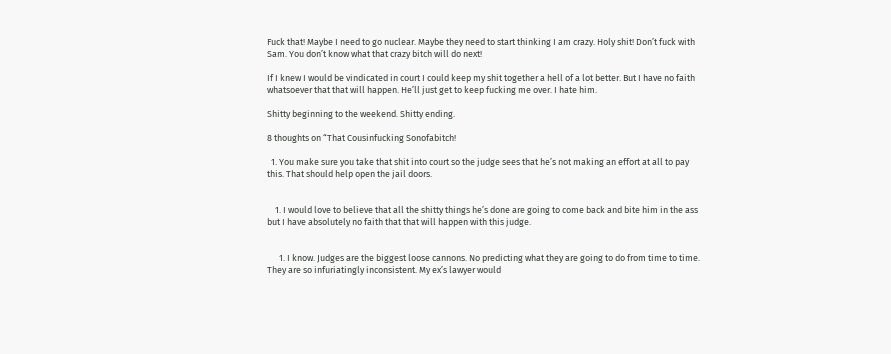Fuck that! Maybe I need to go nuclear. Maybe they need to start thinking I am crazy. Holy shit! Don’t fuck with Sam. You don’t know what that crazy bitch will do next!

If I knew I would be vindicated in court I could keep my shit together a hell of a lot better. But I have no faith whatsoever that that will happen. He’ll just get to keep fucking me over. I hate him.

Shitty beginning to the weekend. Shitty ending.

8 thoughts on “That Cousinfucking Sonofabitch!

  1. You make sure you take that shit into court so the judge sees that he’s not making an effort at all to pay this. That should help open the jail doors.


    1. I would love to believe that all the shitty things he’s done are going to come back and bite him in the ass but I have absolutely no faith that that will happen with this judge.


      1. I know. Judges are the biggest loose cannons. No predicting what they are going to do from time to time. They are so infuriatingly inconsistent. My ex’s lawyer would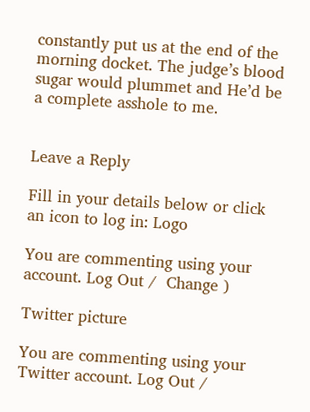constantly put us at the end of the morning docket. The judge’s blood sugar would plummet and He’d be a complete asshole to me.


Leave a Reply

Fill in your details below or click an icon to log in: Logo

You are commenting using your account. Log Out /  Change )

Twitter picture

You are commenting using your Twitter account. Log Out /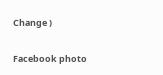Change )

Facebook photo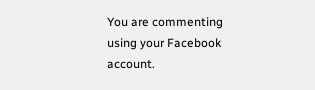You are commenting using your Facebook account.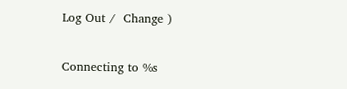Log Out /  Change )

Connecting to %s